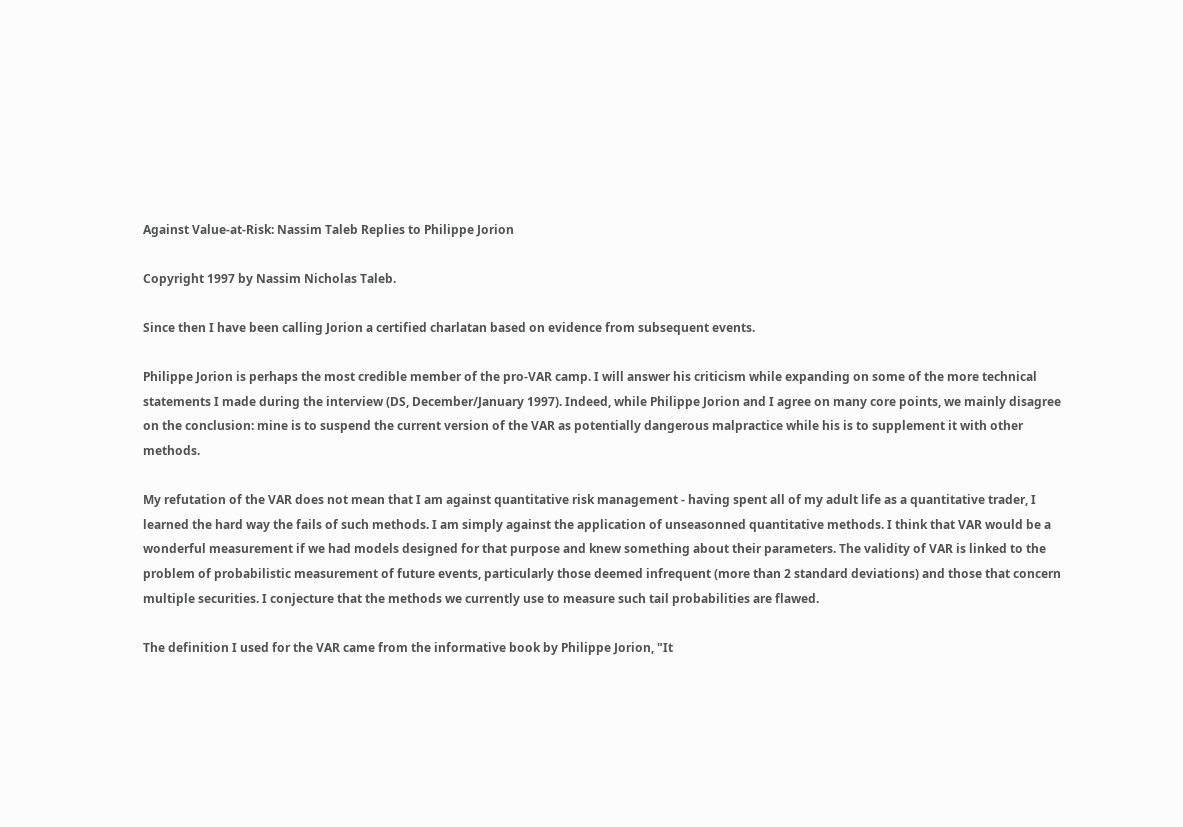Against Value-at-Risk: Nassim Taleb Replies to Philippe Jorion

Copyright 1997 by Nassim Nicholas Taleb.

Since then I have been calling Jorion a certified charlatan based on evidence from subsequent events.

Philippe Jorion is perhaps the most credible member of the pro-VAR camp. I will answer his criticism while expanding on some of the more technical statements I made during the interview (DS, December/January 1997). Indeed, while Philippe Jorion and I agree on many core points, we mainly disagree on the conclusion: mine is to suspend the current version of the VAR as potentially dangerous malpractice while his is to supplement it with other methods.

My refutation of the VAR does not mean that I am against quantitative risk management - having spent all of my adult life as a quantitative trader, I learned the hard way the fails of such methods. I am simply against the application of unseasonned quantitative methods. I think that VAR would be a wonderful measurement if we had models designed for that purpose and knew something about their parameters. The validity of VAR is linked to the problem of probabilistic measurement of future events, particularly those deemed infrequent (more than 2 standard deviations) and those that concern multiple securities. I conjecture that the methods we currently use to measure such tail probabilities are flawed.

The definition I used for the VAR came from the informative book by Philippe Jorion, "It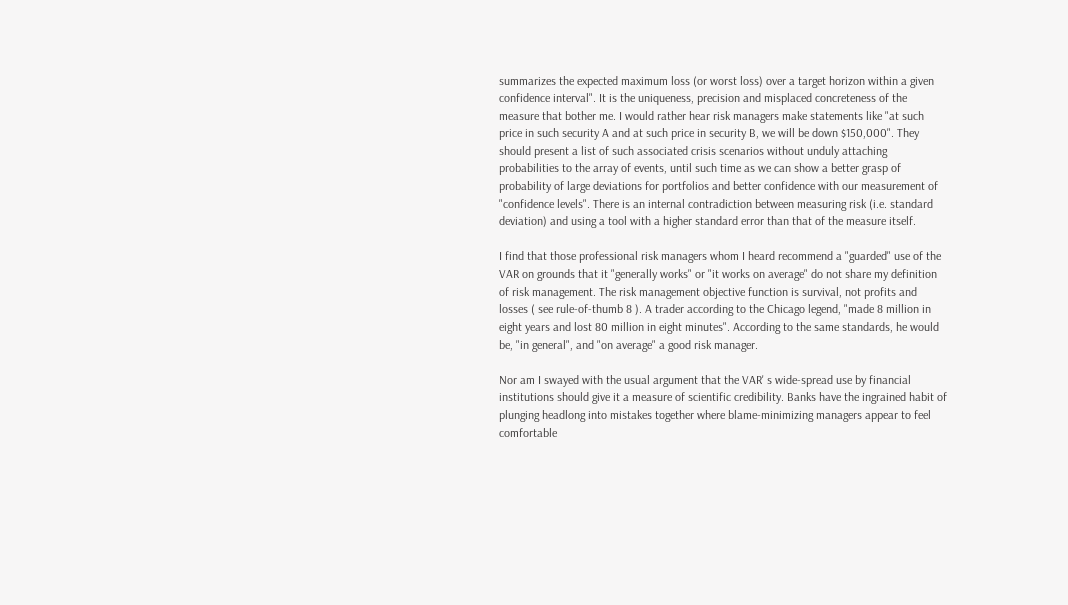summarizes the expected maximum loss (or worst loss) over a target horizon within a given confidence interval". It is the uniqueness, precision and misplaced concreteness of the measure that bother me. I would rather hear risk managers make statements like "at such price in such security A and at such price in security B, we will be down $150,000". They should present a list of such associated crisis scenarios without unduly attaching probabilities to the array of events, until such time as we can show a better grasp of probability of large deviations for portfolios and better confidence with our measurement of "confidence levels". There is an internal contradiction between measuring risk (i.e. standard deviation) and using a tool with a higher standard error than that of the measure itself.

I find that those professional risk managers whom I heard recommend a "guarded" use of the VAR on grounds that it "generally works" or "it works on average" do not share my definition of risk management. The risk management objective function is survival, not profits and losses ( see rule-of-thumb 8 ). A trader according to the Chicago legend, "made 8 million in eight years and lost 80 million in eight minutes". According to the same standards, he would be, "in general", and "on average" a good risk manager.

Nor am I swayed with the usual argument that the VAR' s wide-spread use by financial institutions should give it a measure of scientific credibility. Banks have the ingrained habit of plunging headlong into mistakes together where blame-minimizing managers appear to feel comfortable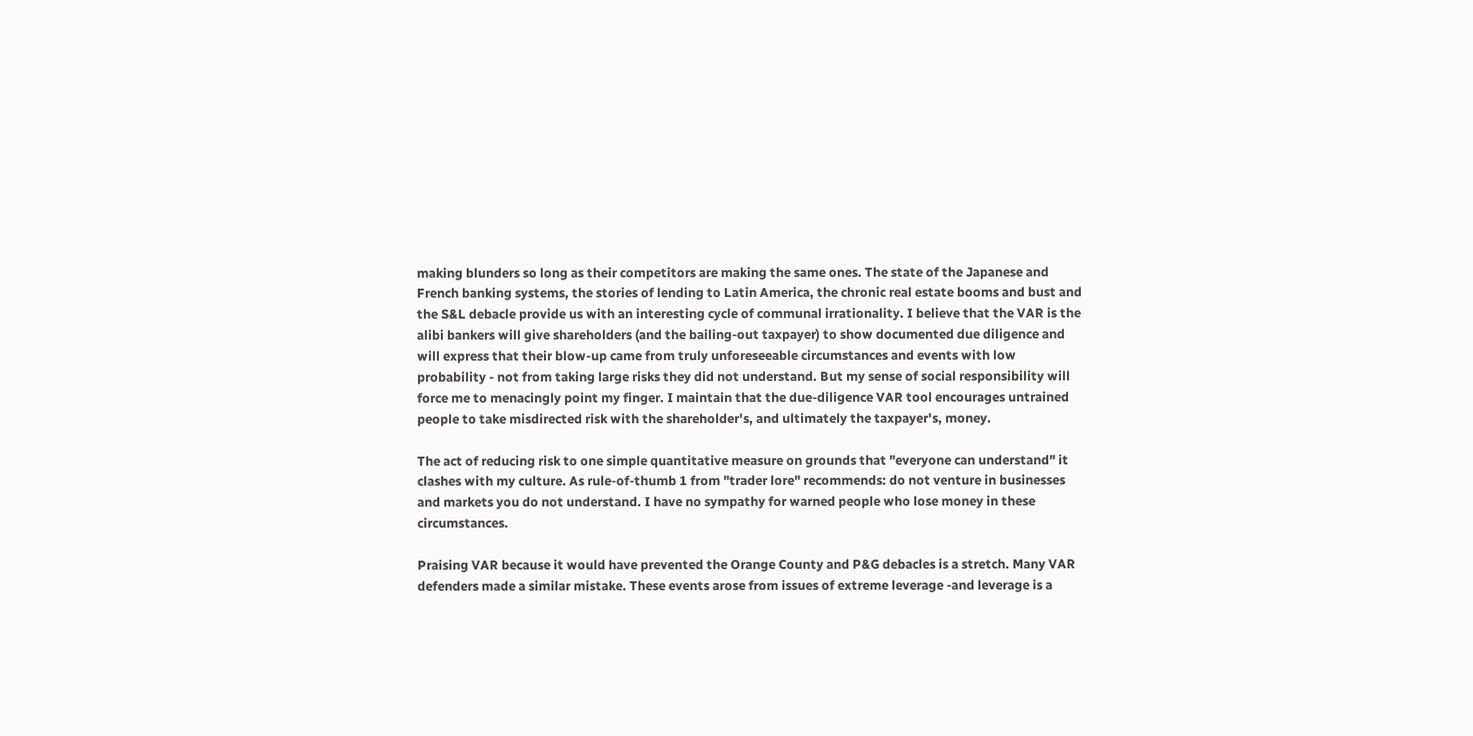making blunders so long as their competitors are making the same ones. The state of the Japanese and French banking systems, the stories of lending to Latin America, the chronic real estate booms and bust and the S&L debacle provide us with an interesting cycle of communal irrationality. I believe that the VAR is the alibi bankers will give shareholders (and the bailing-out taxpayer) to show documented due diligence and will express that their blow-up came from truly unforeseeable circumstances and events with low probability - not from taking large risks they did not understand. But my sense of social responsibility will force me to menacingly point my finger. I maintain that the due-diligence VAR tool encourages untrained people to take misdirected risk with the shareholder's, and ultimately the taxpayer's, money.

The act of reducing risk to one simple quantitative measure on grounds that "everyone can understand" it clashes with my culture. As rule-of-thumb 1 from "trader lore" recommends: do not venture in businesses and markets you do not understand. I have no sympathy for warned people who lose money in these circumstances.

Praising VAR because it would have prevented the Orange County and P&G debacles is a stretch. Many VAR defenders made a similar mistake. These events arose from issues of extreme leverage -and leverage is a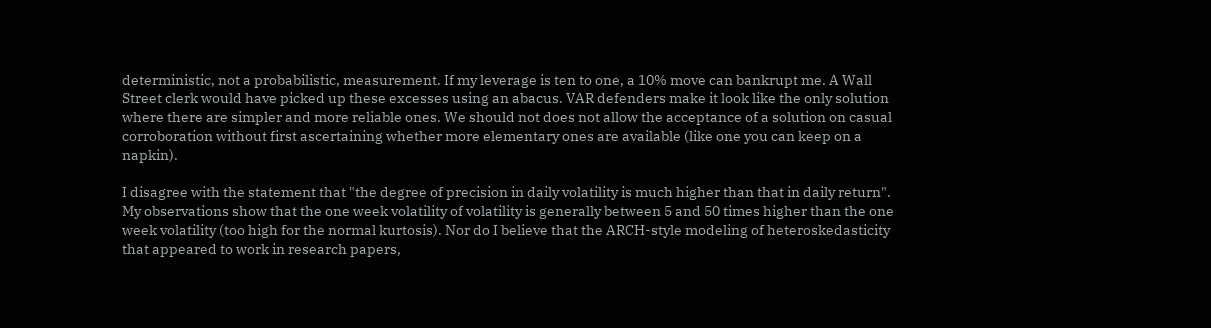deterministic, not a probabilistic, measurement. If my leverage is ten to one, a 10% move can bankrupt me. A Wall Street clerk would have picked up these excesses using an abacus. VAR defenders make it look like the only solution where there are simpler and more reliable ones. We should not does not allow the acceptance of a solution on casual corroboration without first ascertaining whether more elementary ones are available (like one you can keep on a napkin).

I disagree with the statement that "the degree of precision in daily volatility is much higher than that in daily return". My observations show that the one week volatility of volatility is generally between 5 and 50 times higher than the one week volatility (too high for the normal kurtosis). Nor do I believe that the ARCH-style modeling of heteroskedasticity that appeared to work in research papers,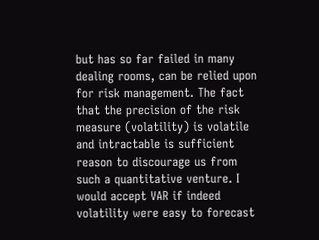but has so far failed in many dealing rooms, can be relied upon for risk management. The fact that the precision of the risk measure (volatility) is volatile and intractable is sufficient reason to discourage us from such a quantitative venture. I would accept VAR if indeed volatility were easy to forecast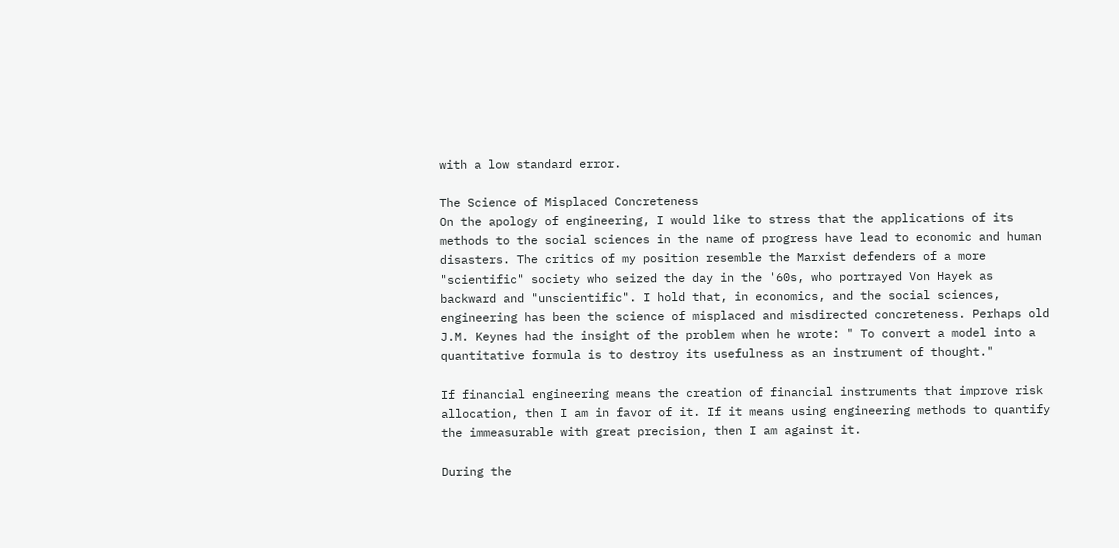with a low standard error.

The Science of Misplaced Concreteness
On the apology of engineering, I would like to stress that the applications of its methods to the social sciences in the name of progress have lead to economic and human disasters. The critics of my position resemble the Marxist defenders of a more "scientific" society who seized the day in the '60s, who portrayed Von Hayek as backward and "unscientific". I hold that, in economics, and the social sciences, engineering has been the science of misplaced and misdirected concreteness. Perhaps old J.M. Keynes had the insight of the problem when he wrote: " To convert a model into a quantitative formula is to destroy its usefulness as an instrument of thought."

If financial engineering means the creation of financial instruments that improve risk allocation, then I am in favor of it. If it means using engineering methods to quantify the immeasurable with great precision, then I am against it.

During the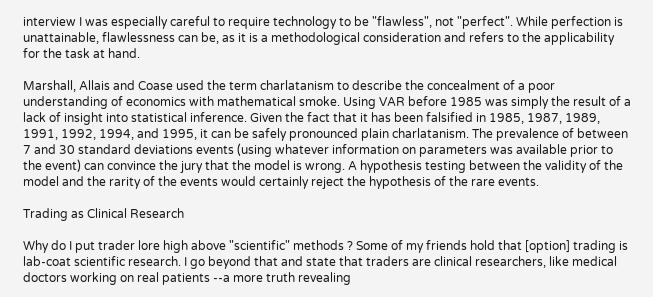interview I was especially careful to require technology to be "flawless", not "perfect". While perfection is unattainable, flawlessness can be, as it is a methodological consideration and refers to the applicability for the task at hand.

Marshall, Allais and Coase used the term charlatanism to describe the concealment of a poor understanding of economics with mathematical smoke. Using VAR before 1985 was simply the result of a lack of insight into statistical inference. Given the fact that it has been falsified in 1985, 1987, 1989, 1991, 1992, 1994, and 1995, it can be safely pronounced plain charlatanism. The prevalence of between 7 and 30 standard deviations events (using whatever information on parameters was available prior to the event) can convince the jury that the model is wrong. A hypothesis testing between the validity of the model and the rarity of the events would certainly reject the hypothesis of the rare events.

Trading as Clinical Research

Why do I put trader lore high above "scientific" methods ? Some of my friends hold that [option] trading is lab-coat scientific research. I go beyond that and state that traders are clinical researchers, like medical doctors working on real patients --a more truth revealing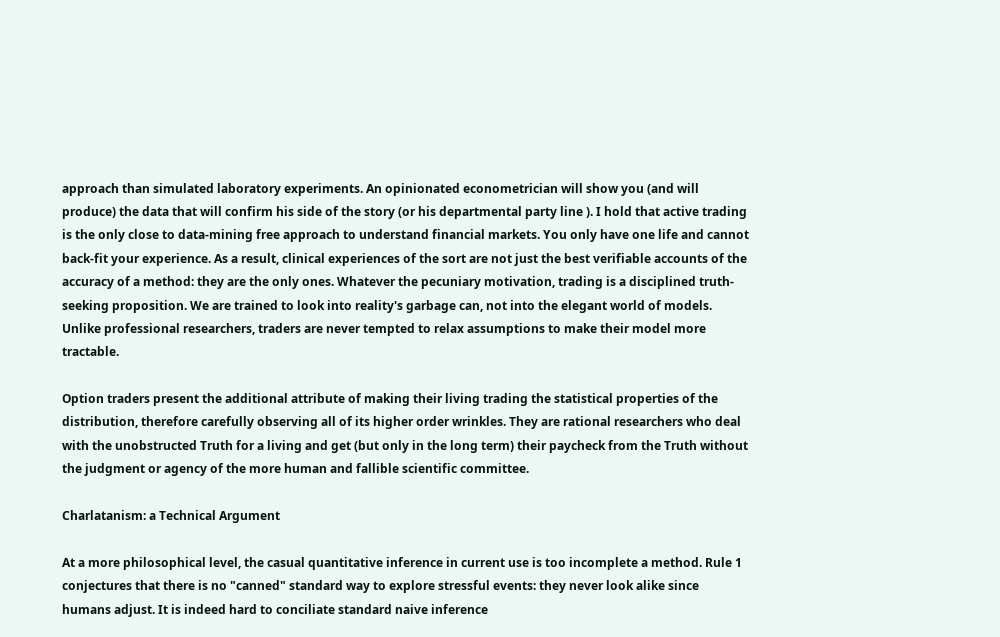approach than simulated laboratory experiments. An opinionated econometrician will show you (and will produce) the data that will confirm his side of the story (or his departmental party line ). I hold that active trading is the only close to data-mining free approach to understand financial markets. You only have one life and cannot back-fit your experience. As a result, clinical experiences of the sort are not just the best verifiable accounts of the accuracy of a method: they are the only ones. Whatever the pecuniary motivation, trading is a disciplined truth-seeking proposition. We are trained to look into reality's garbage can, not into the elegant world of models. Unlike professional researchers, traders are never tempted to relax assumptions to make their model more tractable.

Option traders present the additional attribute of making their living trading the statistical properties of the distribution, therefore carefully observing all of its higher order wrinkles. They are rational researchers who deal with the unobstructed Truth for a living and get (but only in the long term) their paycheck from the Truth without the judgment or agency of the more human and fallible scientific committee.

Charlatanism: a Technical Argument

At a more philosophical level, the casual quantitative inference in current use is too incomplete a method. Rule 1 conjectures that there is no "canned" standard way to explore stressful events: they never look alike since humans adjust. It is indeed hard to conciliate standard naive inference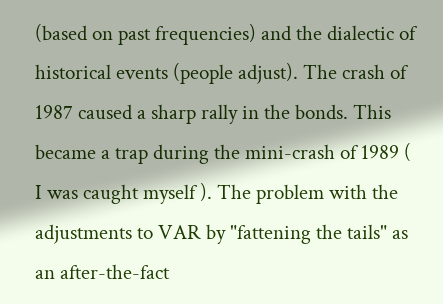(based on past frequencies) and the dialectic of historical events (people adjust). The crash of 1987 caused a sharp rally in the bonds. This became a trap during the mini-crash of 1989 ( I was caught myself ). The problem with the adjustments to VAR by "fattening the tails" as an after-the-fact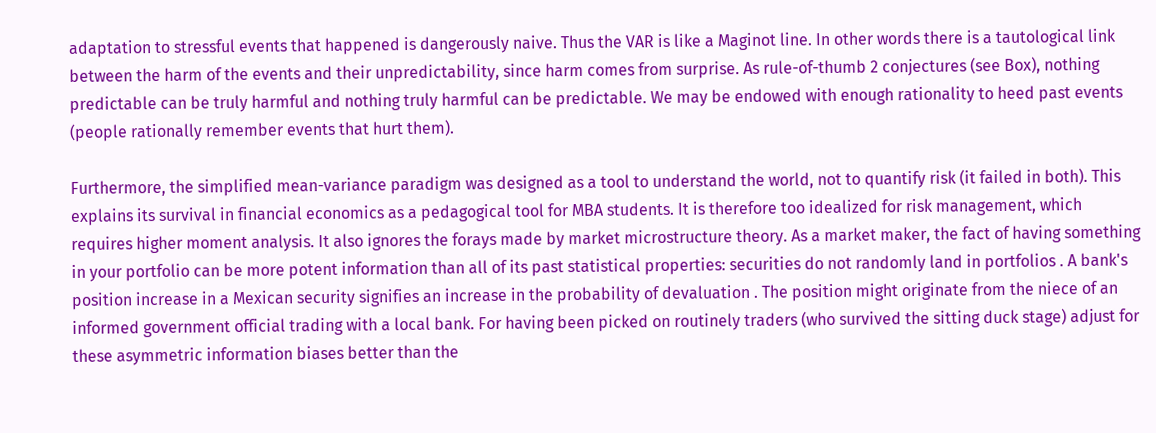adaptation to stressful events that happened is dangerously naive. Thus the VAR is like a Maginot line. In other words there is a tautological link between the harm of the events and their unpredictability, since harm comes from surprise. As rule-of-thumb 2 conjectures (see Box), nothing predictable can be truly harmful and nothing truly harmful can be predictable. We may be endowed with enough rationality to heed past events (people rationally remember events that hurt them).

Furthermore, the simplified mean-variance paradigm was designed as a tool to understand the world, not to quantify risk (it failed in both). This explains its survival in financial economics as a pedagogical tool for MBA students. It is therefore too idealized for risk management, which requires higher moment analysis. It also ignores the forays made by market microstructure theory. As a market maker, the fact of having something in your portfolio can be more potent information than all of its past statistical properties: securities do not randomly land in portfolios . A bank's position increase in a Mexican security signifies an increase in the probability of devaluation . The position might originate from the niece of an informed government official trading with a local bank. For having been picked on routinely traders (who survived the sitting duck stage) adjust for these asymmetric information biases better than the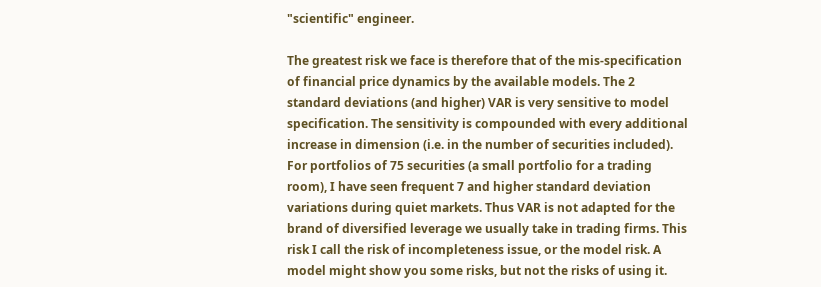"scientific" engineer.

The greatest risk we face is therefore that of the mis-specification of financial price dynamics by the available models. The 2 standard deviations (and higher) VAR is very sensitive to model specification. The sensitivity is compounded with every additional increase in dimension (i.e. in the number of securities included). For portfolios of 75 securities (a small portfolio for a trading room), I have seen frequent 7 and higher standard deviation variations during quiet markets. Thus VAR is not adapted for the brand of diversified leverage we usually take in trading firms. This risk I call the risk of incompleteness issue, or the model risk. A model might show you some risks, but not the risks of using it.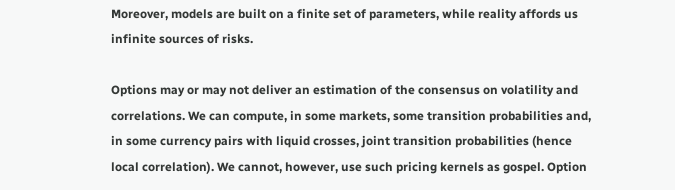Moreover, models are built on a finite set of parameters, while reality affords us infinite sources of risks.

Options may or may not deliver an estimation of the consensus on volatility and correlations. We can compute, in some markets, some transition probabilities and, in some currency pairs with liquid crosses, joint transition probabilities (hence local correlation). We cannot, however, use such pricing kernels as gospel. Option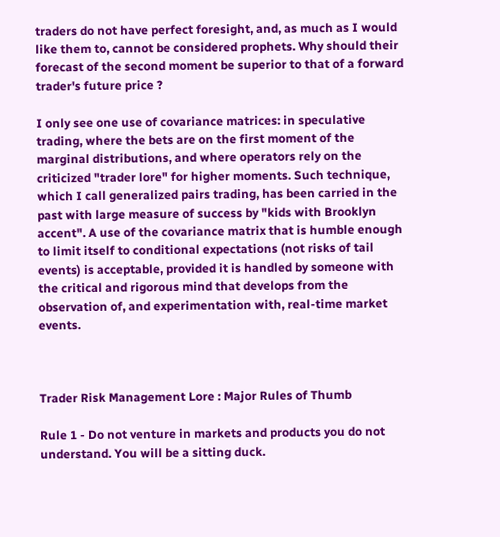traders do not have perfect foresight, and, as much as I would like them to, cannot be considered prophets. Why should their forecast of the second moment be superior to that of a forward trader's future price ?

I only see one use of covariance matrices: in speculative trading, where the bets are on the first moment of the marginal distributions, and where operators rely on the criticized "trader lore" for higher moments. Such technique, which I call generalized pairs trading, has been carried in the past with large measure of success by "kids with Brooklyn accent". A use of the covariance matrix that is humble enough to limit itself to conditional expectations (not risks of tail events) is acceptable, provided it is handled by someone with the critical and rigorous mind that develops from the observation of, and experimentation with, real-time market events.



Trader Risk Management Lore : Major Rules of Thumb

Rule 1 - Do not venture in markets and products you do not understand. You will be a sitting duck.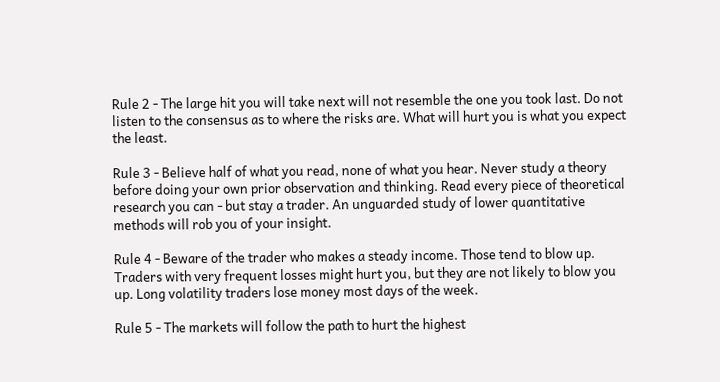Rule 2 - The large hit you will take next will not resemble the one you took last. Do not listen to the consensus as to where the risks are. What will hurt you is what you expect the least.

Rule 3 - Believe half of what you read, none of what you hear. Never study a theory before doing your own prior observation and thinking. Read every piece of theoretical research you can - but stay a trader. An unguarded study of lower quantitative methods will rob you of your insight.

Rule 4 - Beware of the trader who makes a steady income. Those tend to blow up. Traders with very frequent losses might hurt you, but they are not likely to blow you up. Long volatility traders lose money most days of the week.

Rule 5 - The markets will follow the path to hurt the highest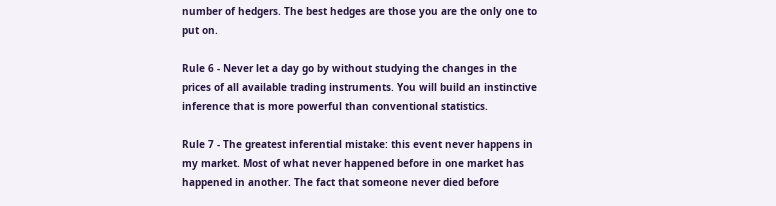number of hedgers. The best hedges are those you are the only one to put on.

Rule 6 - Never let a day go by without studying the changes in the prices of all available trading instruments. You will build an instinctive inference that is more powerful than conventional statistics.

Rule 7 - The greatest inferential mistake: this event never happens in my market. Most of what never happened before in one market has happened in another. The fact that someone never died before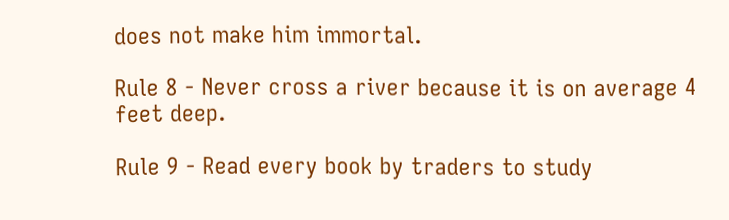does not make him immortal.

Rule 8 - Never cross a river because it is on average 4 feet deep.

Rule 9 - Read every book by traders to study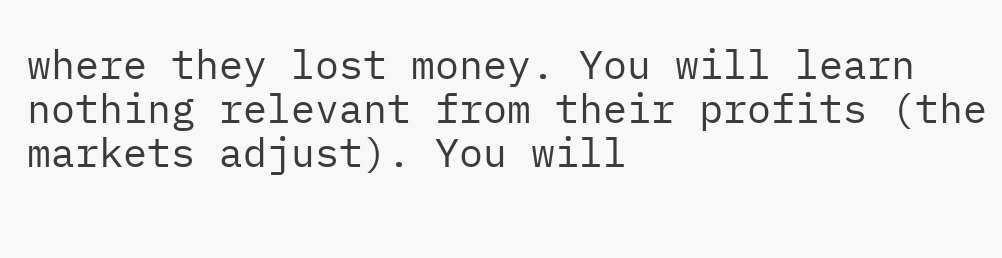where they lost money. You will learn nothing relevant from their profits (the markets adjust). You will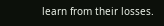learn from their losses.